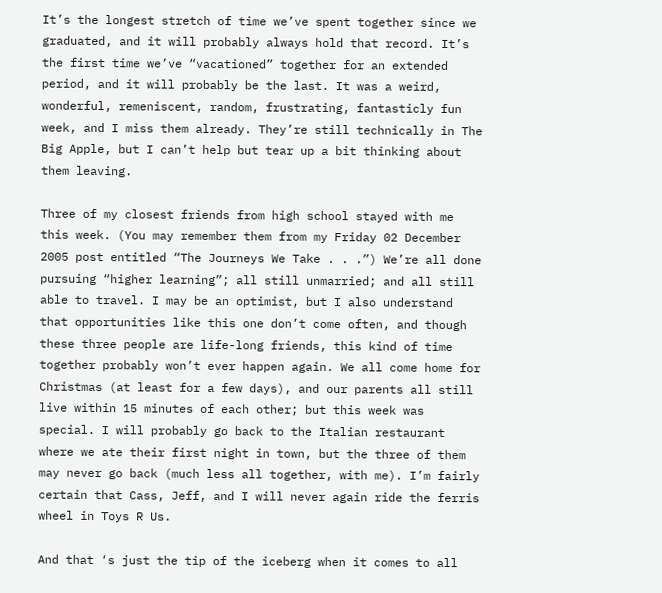It’s the longest stretch of time we’ve spent together since we graduated, and it will probably always hold that record. It’s the first time we’ve “vacationed” together for an extended period, and it will probably be the last. It was a weird, wonderful, remeniscent, random, frustrating, fantasticly fun week, and I miss them already. They’re still technically in The Big Apple, but I can’t help but tear up a bit thinking about them leaving.

Three of my closest friends from high school stayed with me this week. (You may remember them from my Friday 02 December 2005 post entitled “The Journeys We Take . . .”) We’re all done pursuing “higher learning”; all still unmarried; and all still able to travel. I may be an optimist, but I also understand that opportunities like this one don’t come often, and though these three people are life-long friends, this kind of time together probably won’t ever happen again. We all come home for Christmas (at least for a few days), and our parents all still live within 15 minutes of each other; but this week was special. I will probably go back to the Italian restaurant where we ate their first night in town, but the three of them may never go back (much less all together, with me). I’m fairly certain that Cass, Jeff, and I will never again ride the ferris wheel in Toys R Us.

And that ‘s just the tip of the iceberg when it comes to all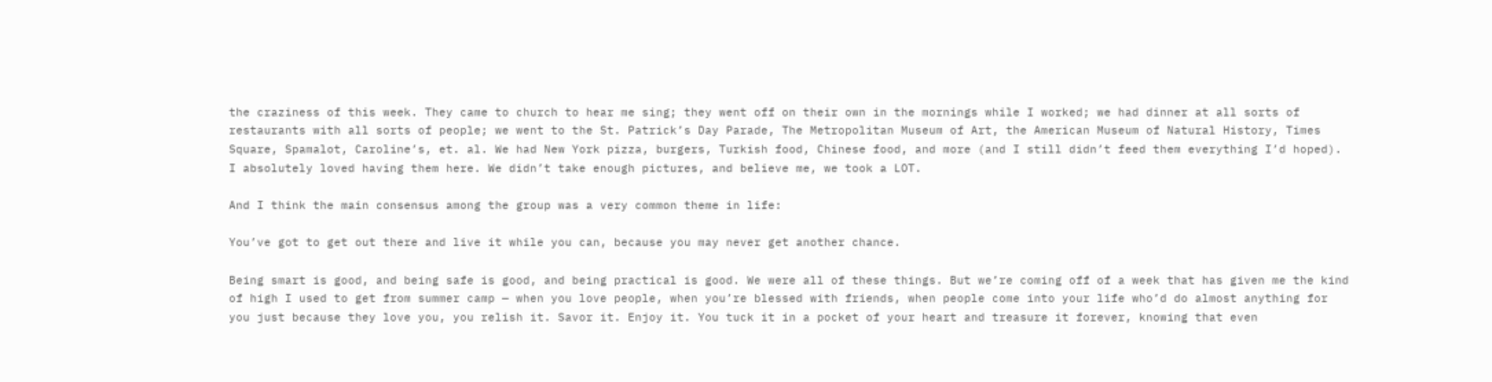the craziness of this week. They came to church to hear me sing; they went off on their own in the mornings while I worked; we had dinner at all sorts of restaurants with all sorts of people; we went to the St. Patrick’s Day Parade, The Metropolitan Museum of Art, the American Museum of Natural History, Times Square, Spamalot, Caroline’s, et. al. We had New York pizza, burgers, Turkish food, Chinese food, and more (and I still didn’t feed them everything I’d hoped). I absolutely loved having them here. We didn’t take enough pictures, and believe me, we took a LOT.

And I think the main consensus among the group was a very common theme in life:

You’ve got to get out there and live it while you can, because you may never get another chance.

Being smart is good, and being safe is good, and being practical is good. We were all of these things. But we’re coming off of a week that has given me the kind of high I used to get from summer camp — when you love people, when you’re blessed with friends, when people come into your life who’d do almost anything for you just because they love you, you relish it. Savor it. Enjoy it. You tuck it in a pocket of your heart and treasure it forever, knowing that even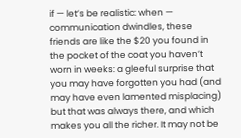if — let’s be realistic: when — communication dwindles, these friends are like the $20 you found in the pocket of the coat you haven’t worn in weeks: a gleeful surprise that you may have forgotten you had (and may have even lamented misplacing) but that was always there, and which makes you all the richer. It may not be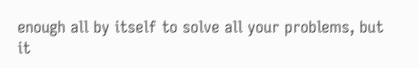enough all by itself to solve all your problems, but it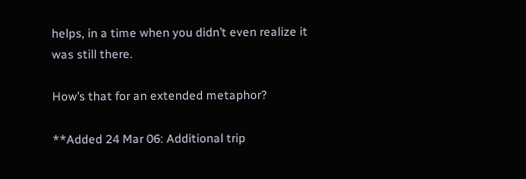helps, in a time when you didn’t even realize it was still there.

How’s that for an extended metaphor?

**Added 24 Mar 06: Additional trip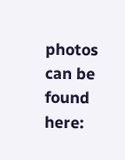photos can be found here: